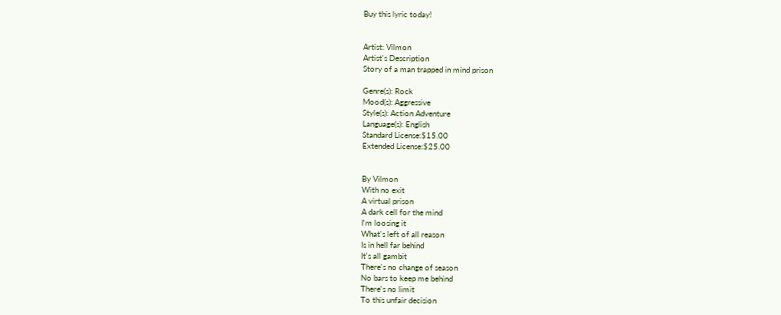Buy this lyric today!


Artist: Vilmon
Artist's Description
Story of a man trapped in mind prison

Genre(s): Rock
Mood(s): Aggressive
Style(s): Action Adventure
Language(s): English
Standard License:$15.00
Extended License:$25.00


By Vilmon
With no exit
A virtual prison
A dark cell for the mind
I'm loosing it
What's left of all reason
Is in hell far behind
It's all gambit
There's no change of season
No bars to keep me behind
There's no limit
To this unfair decision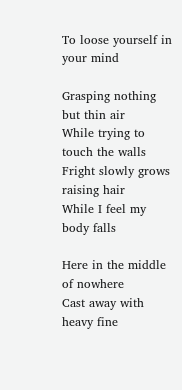To loose yourself in your mind

Grasping nothing but thin air
While trying to touch the walls
Fright slowly grows raising hair
While I feel my body falls

Here in the middle of nowhere
Cast away with heavy fine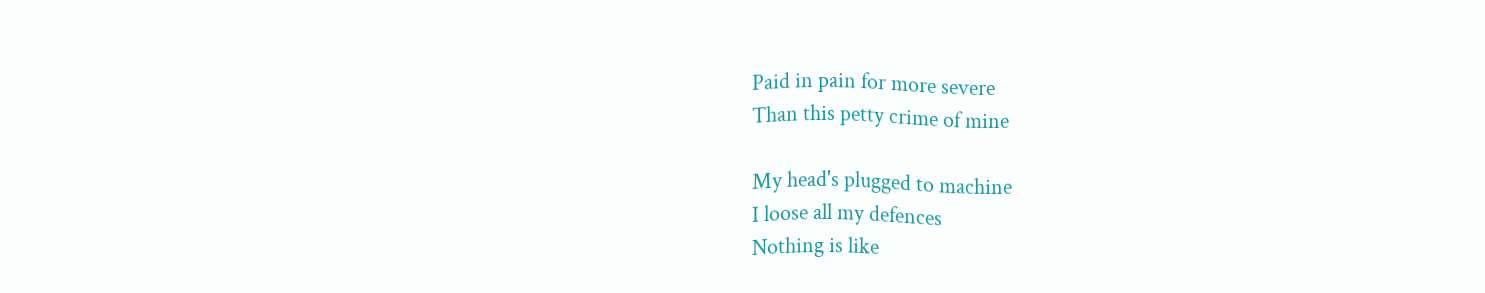Paid in pain for more severe
Than this petty crime of mine

My head's plugged to machine
I loose all my defences
Nothing is like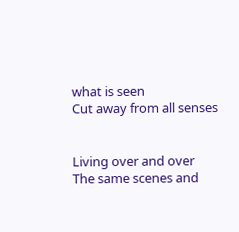what is seen
Cut away from all senses


Living over and over
The same scenes and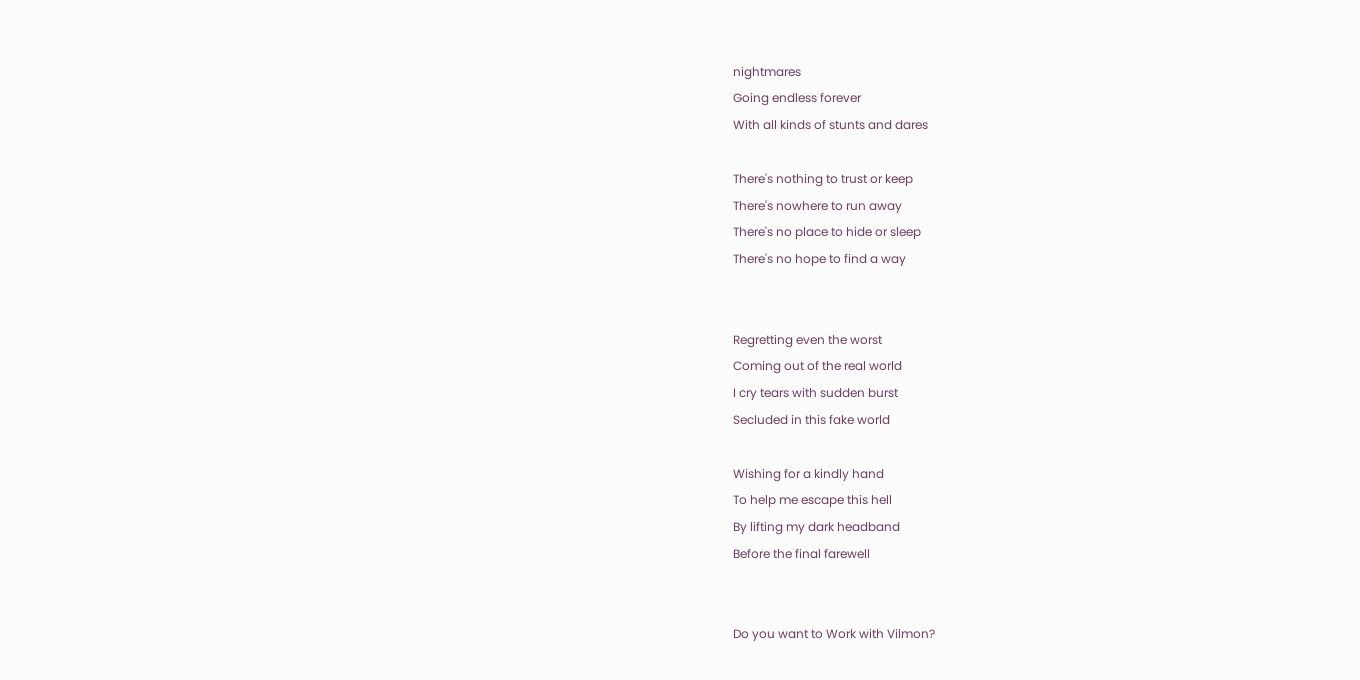nightmares
Going endless forever
With all kinds of stunts and dares

There's nothing to trust or keep
There's nowhere to run away
There's no place to hide or sleep
There's no hope to find a way


Regretting even the worst
Coming out of the real world
I cry tears with sudden burst
Secluded in this fake world

Wishing for a kindly hand
To help me escape this hell
By lifting my dark headband
Before the final farewell


Do you want to Work with Vilmon?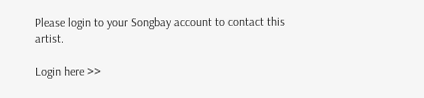Please login to your Songbay account to contact this artist.

Login here >>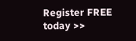Register FREE today >>